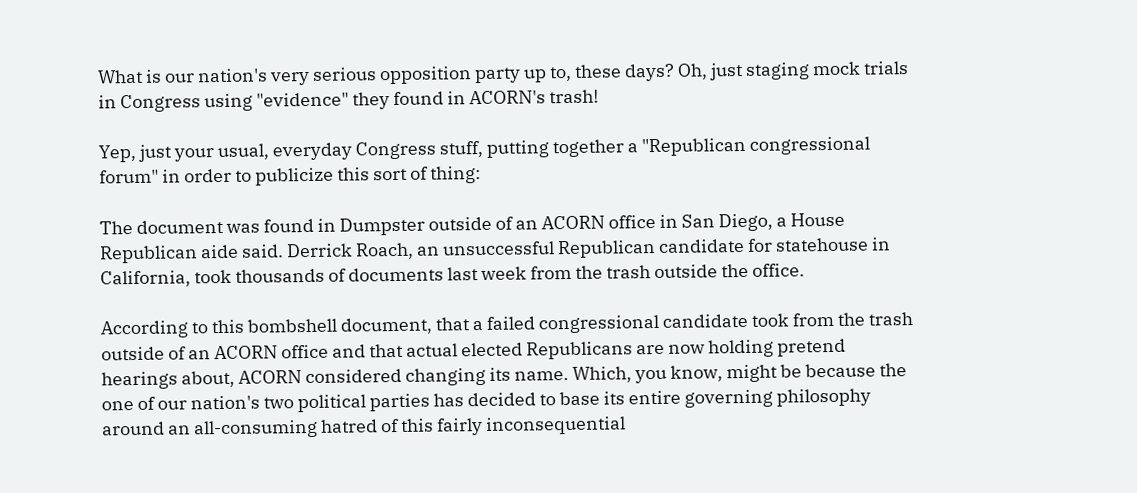What is our nation's very serious opposition party up to, these days? Oh, just staging mock trials in Congress using "evidence" they found in ACORN's trash!

Yep, just your usual, everyday Congress stuff, putting together a "Republican congressional forum" in order to publicize this sort of thing:

The document was found in Dumpster outside of an ACORN office in San Diego, a House Republican aide said. Derrick Roach, an unsuccessful Republican candidate for statehouse in California, took thousands of documents last week from the trash outside the office.

According to this bombshell document, that a failed congressional candidate took from the trash outside of an ACORN office and that actual elected Republicans are now holding pretend hearings about, ACORN considered changing its name. Which, you know, might be because the one of our nation's two political parties has decided to base its entire governing philosophy around an all-consuming hatred of this fairly inconsequential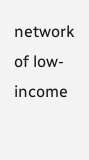network of low-income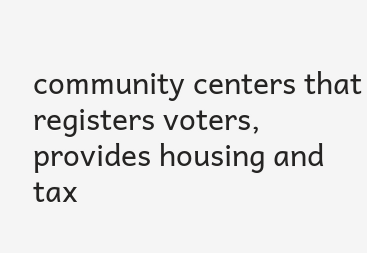community centers that registers voters, provides housing and tax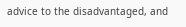advice to the disadvantaged, and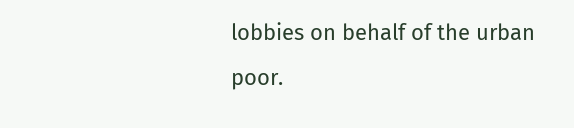lobbies on behalf of the urban poor.